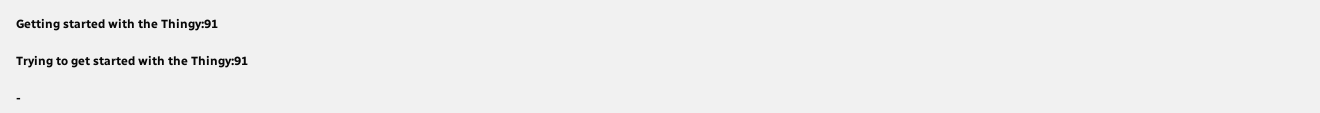Getting started with the Thingy:91

Trying to get started with the Thingy:91

-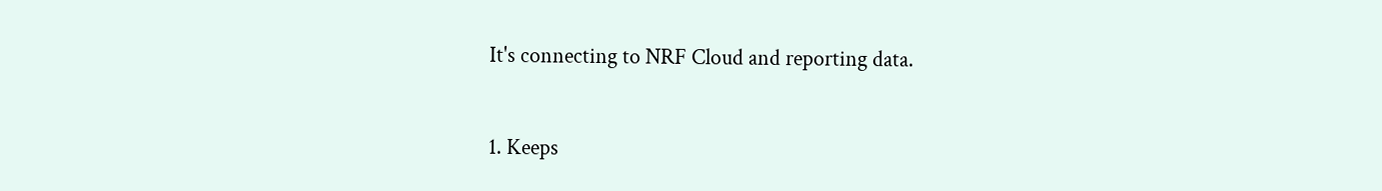It's connecting to NRF Cloud and reporting data.


1. Keeps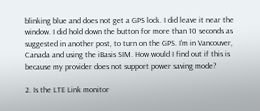blinking blue and does not get a GPS lock. I did leave it near the window. I did hold down the button for more than 10 seconds as suggested in another post, to turn on the GPS. I'm in Vancouver, Canada and using the iBasis SIM. How would I find out if this is because my provider does not support power saving mode?

2. Is the LTE Link monitor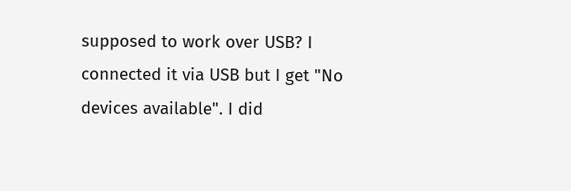supposed to work over USB? I connected it via USB but I get "No devices available". I did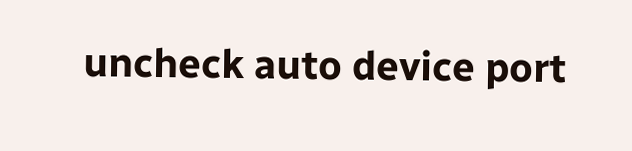uncheck auto device port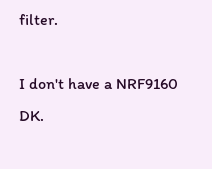filter.

I don't have a NRF9160 DK.